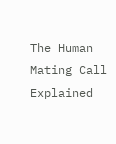The Human Mating Call Explained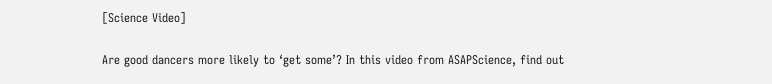[Science Video]

Are good dancers more likely to ‘get some’? In this video from ASAPScience, find out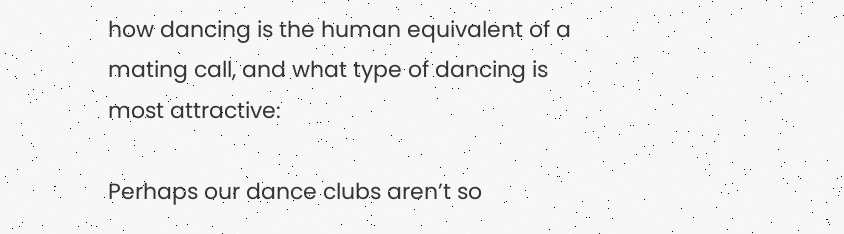how dancing is the human equivalent of a mating call, and what type of dancing is most attractive:

Perhaps our dance clubs aren’t so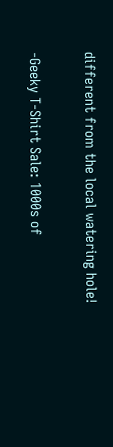different from the local watering hole!


-Geeky T-Shirt Sale: 1000s of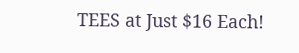TEES at Just $16 Each!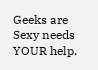Geeks are Sexy needs YOUR help.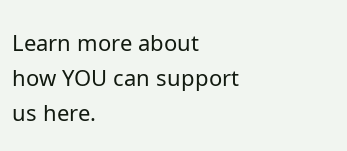Learn more about how YOU can support us here.